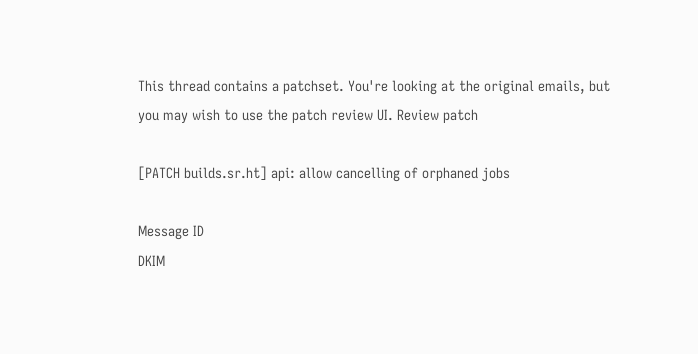This thread contains a patchset. You're looking at the original emails, but you may wish to use the patch review UI. Review patch

[PATCH builds.sr.ht] api: allow cancelling of orphaned jobs

Message ID
DKIM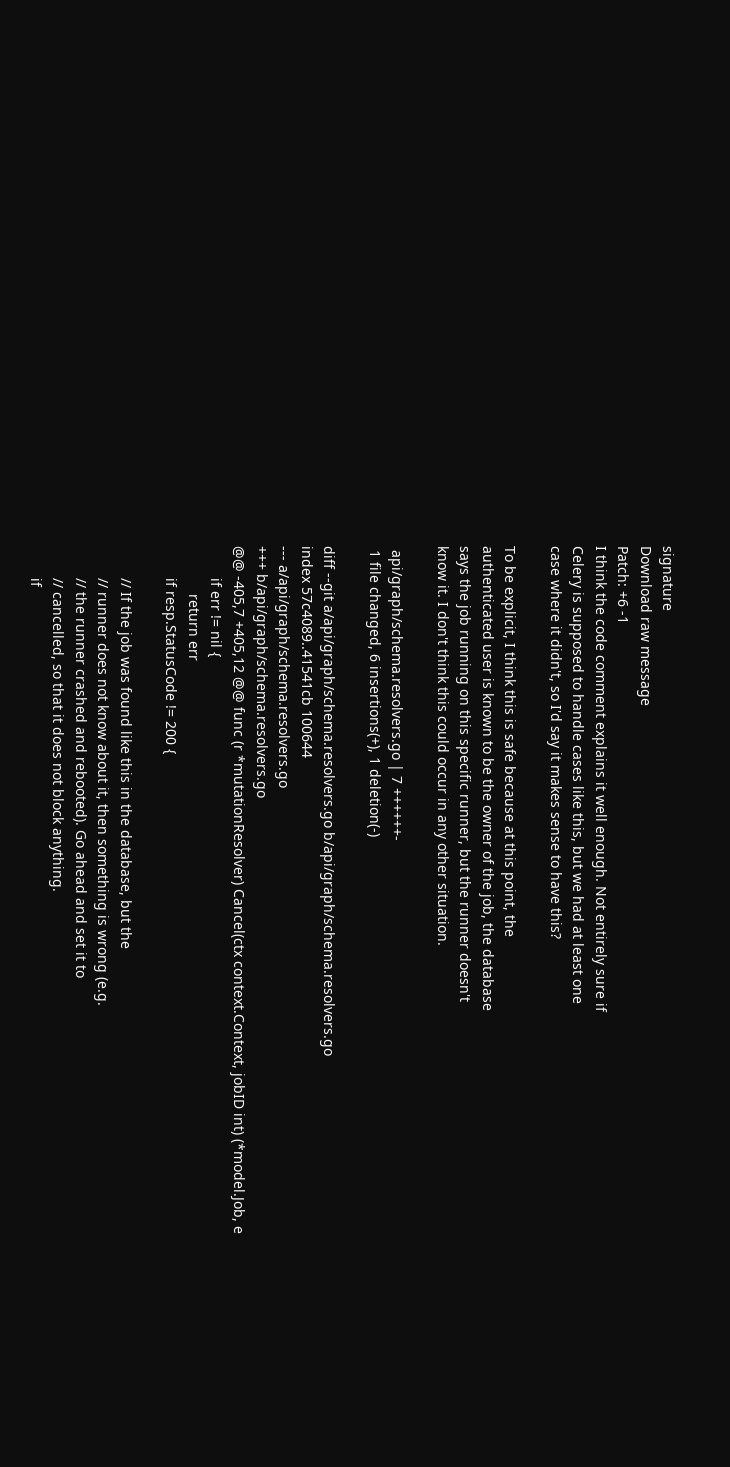signature
Download raw message
Patch: +6 -1
I think the code comment explains it well enough. Not entirely sure if
Celery is supposed to handle cases like this, but we had at least one
case where it didn't, so I'd say it makes sense to have this?

To be explicit, I think this is safe because at this point, the
authenticated user is known to be the owner of the job, the database
says the job running on this specific runner, but the runner doesn't
know it. I don't think this could occur in any other situation.

 api/graph/schema.resolvers.go | 7 ++++++-
 1 file changed, 6 insertions(+), 1 deletion(-)

diff --git a/api/graph/schema.resolvers.go b/api/graph/schema.resolvers.go
index 57c4089..41541cb 100644
--- a/api/graph/schema.resolvers.go
+++ b/api/graph/schema.resolvers.go
@@ -405,7 +405,12 @@ func (r *mutationResolver) Cancel(ctx context.Context, jobID int) (*model.Job, e
        if err != nil {
            return err
        if resp.StatusCode != 200 {

        // If the job was found like this in the database, but the
        // runner does not know about it, then something is wrong (e.g.
        // the runner crashed and rebooted). Go ahead and set it to
        // cancelled, so that it does not block anything.
        if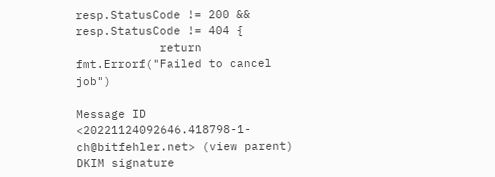resp.StatusCode != 200 && resp.StatusCode != 404 {
            return fmt.Errorf("Failed to cancel job")

Message ID
<20221124092646.418798-1-ch@bitfehler.net> (view parent)
DKIM signature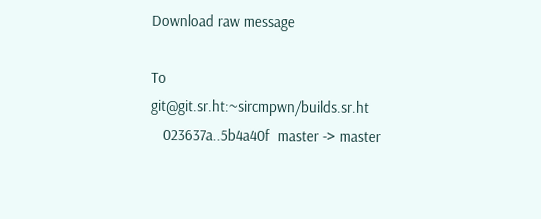Download raw message

To git@git.sr.ht:~sircmpwn/builds.sr.ht
   023637a..5b4a40f  master -> master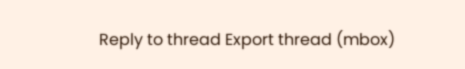Reply to thread Export thread (mbox)